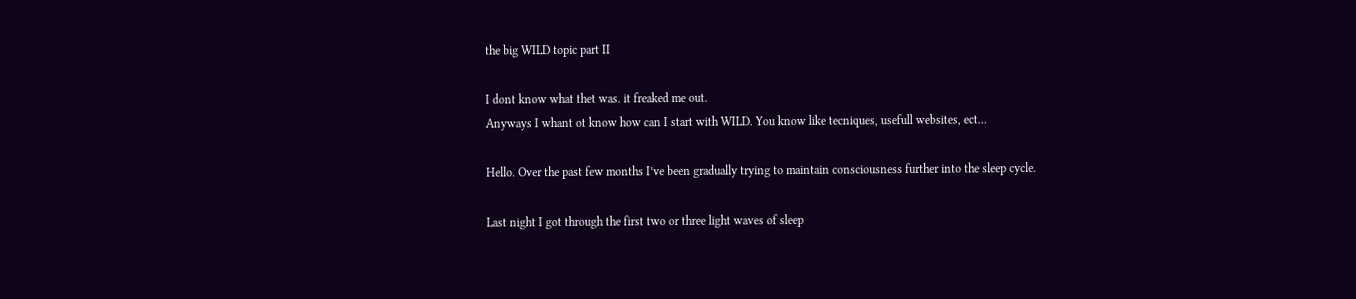the big WILD topic part II

I dont know what thet was. it freaked me out.
Anyways I whant ot know how can I start with WILD. You know like tecniques, usefull websites, ect…

Hello. Over the past few months I’ve been gradually trying to maintain consciousness further into the sleep cycle.

Last night I got through the first two or three light waves of sleep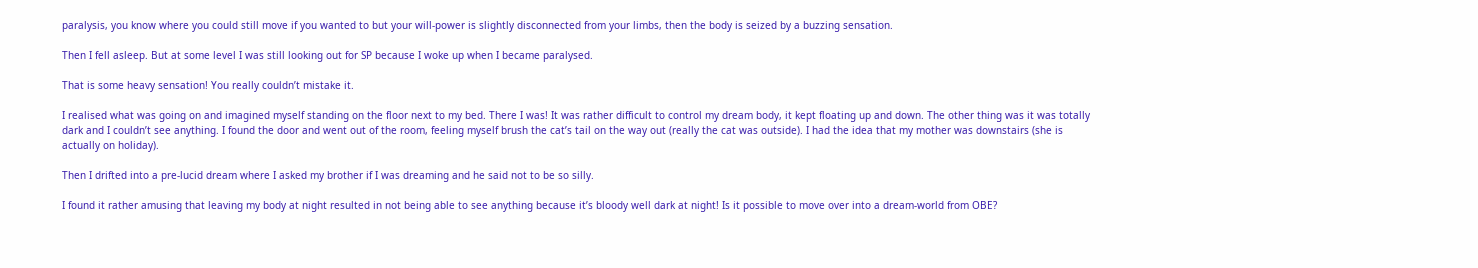paralysis, you know where you could still move if you wanted to but your will-power is slightly disconnected from your limbs, then the body is seized by a buzzing sensation.

Then I fell asleep. But at some level I was still looking out for SP because I woke up when I became paralysed.

That is some heavy sensation! You really couldn’t mistake it.

I realised what was going on and imagined myself standing on the floor next to my bed. There I was! It was rather difficult to control my dream body, it kept floating up and down. The other thing was it was totally dark and I couldn’t see anything. I found the door and went out of the room, feeling myself brush the cat’s tail on the way out (really the cat was outside). I had the idea that my mother was downstairs (she is actually on holiday).

Then I drifted into a pre-lucid dream where I asked my brother if I was dreaming and he said not to be so silly.

I found it rather amusing that leaving my body at night resulted in not being able to see anything because it’s bloody well dark at night! Is it possible to move over into a dream-world from OBE?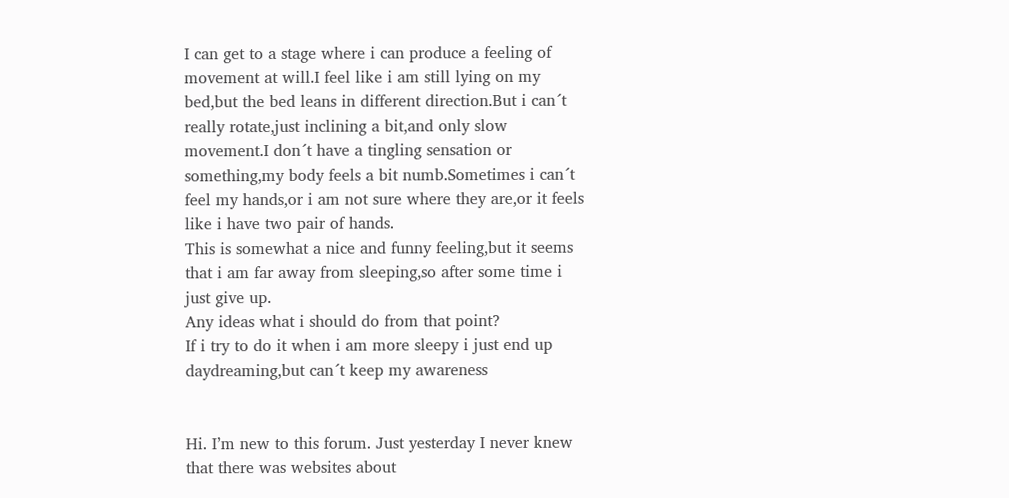I can get to a stage where i can produce a feeling of movement at will.I feel like i am still lying on my bed,but the bed leans in different direction.But i can´t really rotate,just inclining a bit,and only slow movement.I don´t have a tingling sensation or something,my body feels a bit numb.Sometimes i can´t feel my hands,or i am not sure where they are,or it feels like i have two pair of hands.
This is somewhat a nice and funny feeling,but it seems that i am far away from sleeping,so after some time i just give up.
Any ideas what i should do from that point?
If i try to do it when i am more sleepy i just end up daydreaming,but can´t keep my awareness


Hi. I’m new to this forum. Just yesterday I never knew that there was websites about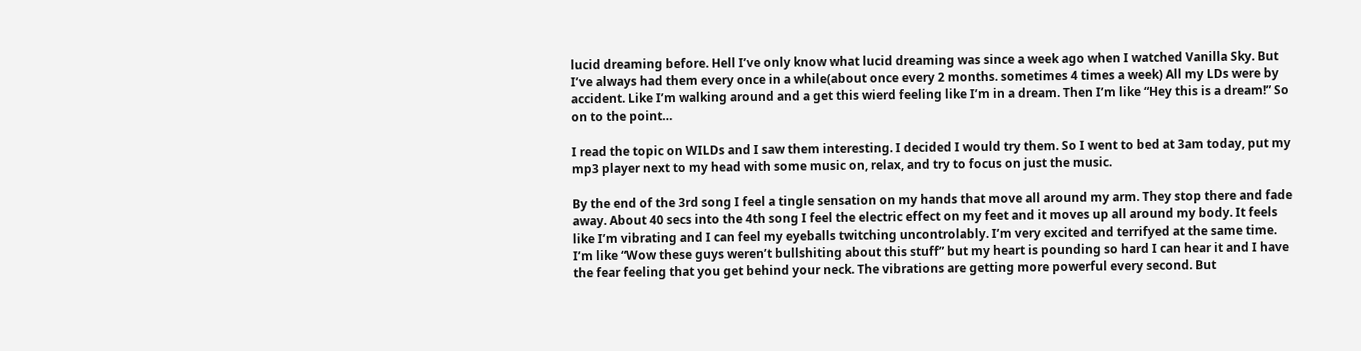lucid dreaming before. Hell I’ve only know what lucid dreaming was since a week ago when I watched Vanilla Sky. But I’ve always had them every once in a while(about once every 2 months. sometimes 4 times a week) All my LDs were by accident. Like I’m walking around and a get this wierd feeling like I’m in a dream. Then I’m like “Hey this is a dream!” So on to the point…

I read the topic on WILDs and I saw them interesting. I decided I would try them. So I went to bed at 3am today, put my mp3 player next to my head with some music on, relax, and try to focus on just the music.

By the end of the 3rd song I feel a tingle sensation on my hands that move all around my arm. They stop there and fade away. About 40 secs into the 4th song I feel the electric effect on my feet and it moves up all around my body. It feels like I’m vibrating and I can feel my eyeballs twitching uncontrolably. I’m very excited and terrifyed at the same time. I’m like “Wow these guys weren’t bullshiting about this stuff” but my heart is pounding so hard I can hear it and I have the fear feeling that you get behind your neck. The vibrations are getting more powerful every second. But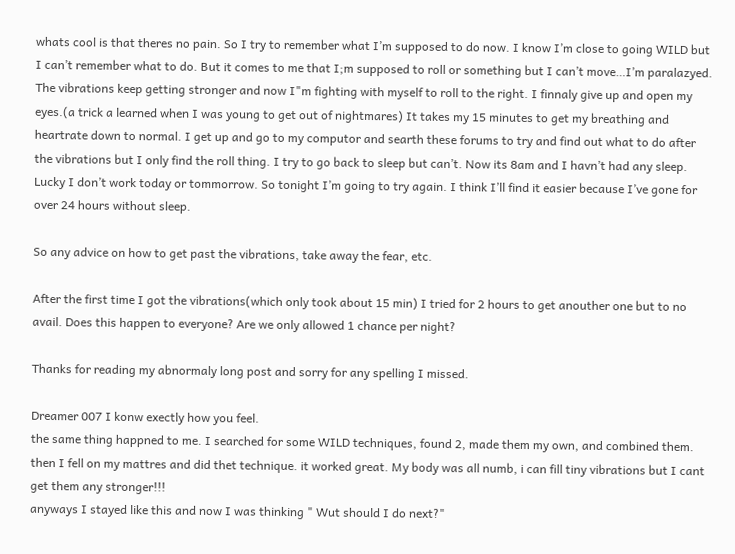whats cool is that theres no pain. So I try to remember what I’m supposed to do now. I know I’m close to going WILD but I can’t remember what to do. But it comes to me that I;m supposed to roll or something but I can’t move…I’m paralazyed. The vibrations keep getting stronger and now I"m fighting with myself to roll to the right. I finnaly give up and open my eyes.(a trick a learned when I was young to get out of nightmares) It takes my 15 minutes to get my breathing and heartrate down to normal. I get up and go to my computor and searth these forums to try and find out what to do after the vibrations but I only find the roll thing. I try to go back to sleep but can’t. Now its 8am and I havn’t had any sleep. Lucky I don’t work today or tommorrow. So tonight I’m going to try again. I think I’ll find it easier because I’ve gone for over 24 hours without sleep.

So any advice on how to get past the vibrations, take away the fear, etc.

After the first time I got the vibrations(which only took about 15 min) I tried for 2 hours to get anouther one but to no avail. Does this happen to everyone? Are we only allowed 1 chance per night?

Thanks for reading my abnormaly long post and sorry for any spelling I missed.

Dreamer 007 I konw exectly how you feel.
the same thing happned to me. I searched for some WILD techniques, found 2, made them my own, and combined them. then I fell on my mattres and did thet technique. it worked great. My body was all numb, i can fill tiny vibrations but I cant get them any stronger!!!
anyways I stayed like this and now I was thinking " Wut should I do next?"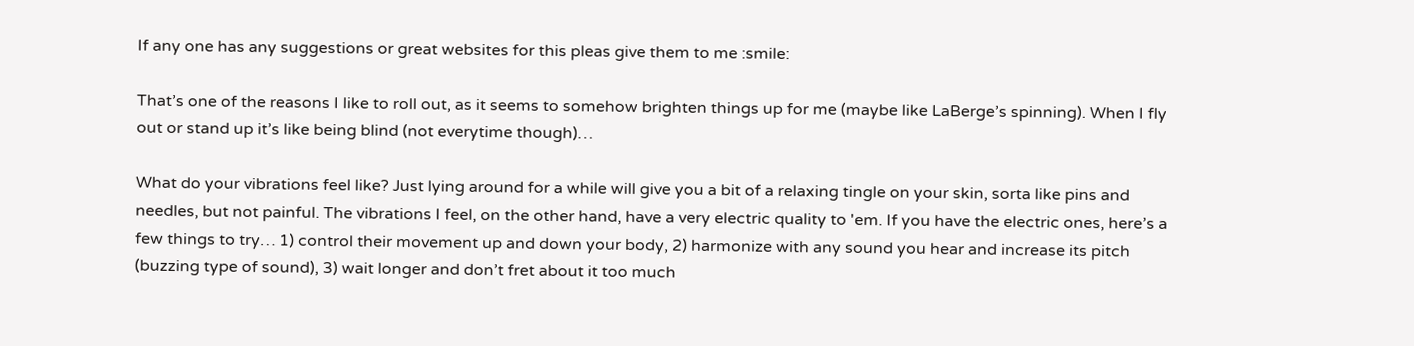If any one has any suggestions or great websites for this pleas give them to me :smile:

That’s one of the reasons I like to roll out, as it seems to somehow brighten things up for me (maybe like LaBerge’s spinning). When I fly out or stand up it’s like being blind (not everytime though)…

What do your vibrations feel like? Just lying around for a while will give you a bit of a relaxing tingle on your skin, sorta like pins and needles, but not painful. The vibrations I feel, on the other hand, have a very electric quality to 'em. If you have the electric ones, here’s a few things to try… 1) control their movement up and down your body, 2) harmonize with any sound you hear and increase its pitch (buzzing type of sound), 3) wait longer and don’t fret about it too much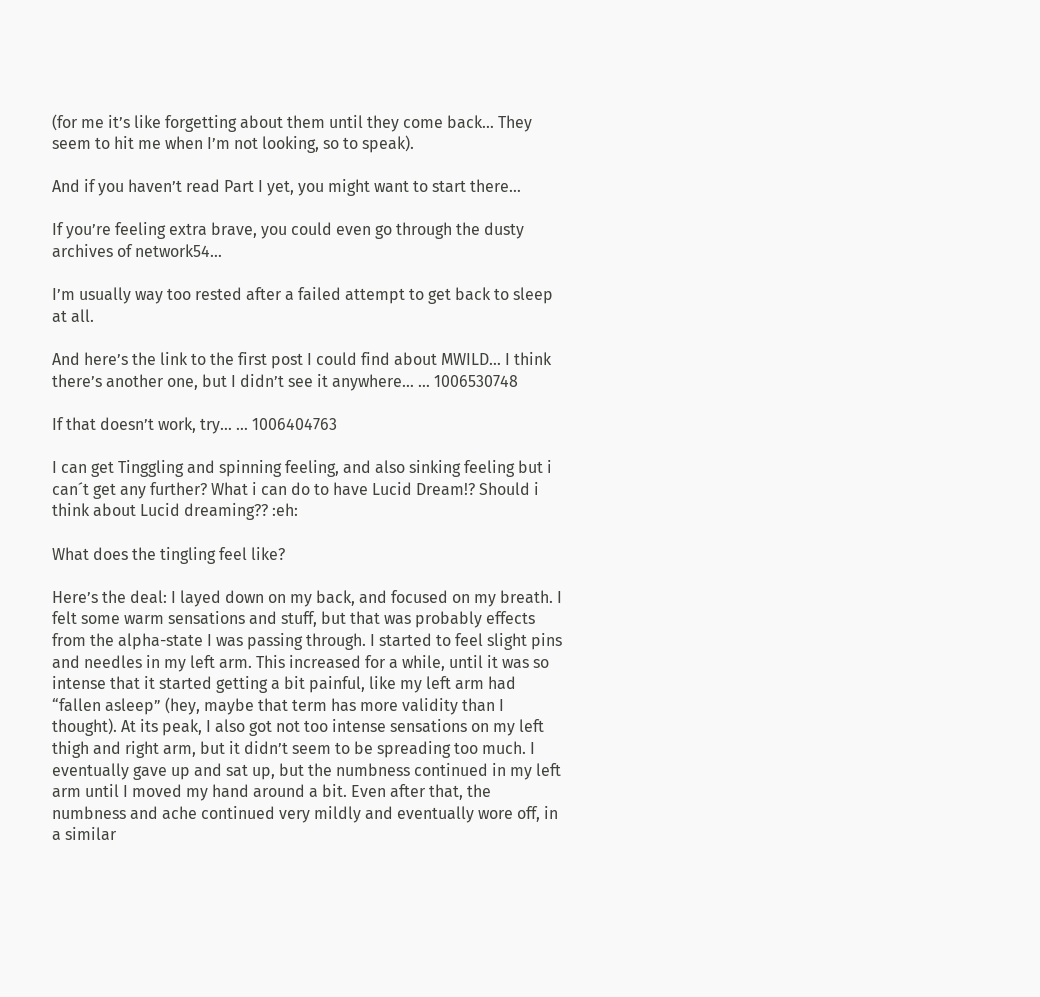(for me it’s like forgetting about them until they come back… They seem to hit me when I’m not looking, so to speak).

And if you haven’t read Part I yet, you might want to start there…

If you’re feeling extra brave, you could even go through the dusty archives of network54…

I’m usually way too rested after a failed attempt to get back to sleep at all.

And here’s the link to the first post I could find about MWILD… I think there’s another one, but I didn’t see it anywhere… … 1006530748

If that doesn’t work, try… … 1006404763

I can get Tinggling and spinning feeling, and also sinking feeling but i can´t get any further? What i can do to have Lucid Dream!? Should i think about Lucid dreaming?? :eh:

What does the tingling feel like?

Here’s the deal: I layed down on my back, and focused on my breath. I felt some warm sensations and stuff, but that was probably effects from the alpha-state I was passing through. I started to feel slight pins and needles in my left arm. This increased for a while, until it was so intense that it started getting a bit painful, like my left arm had “fallen asleep” (hey, maybe that term has more validity than I thought). At its peak, I also got not too intense sensations on my left thigh and right arm, but it didn’t seem to be spreading too much. I eventually gave up and sat up, but the numbness continued in my left arm until I moved my hand around a bit. Even after that, the numbness and ache continued very mildly and eventually wore off, in a similar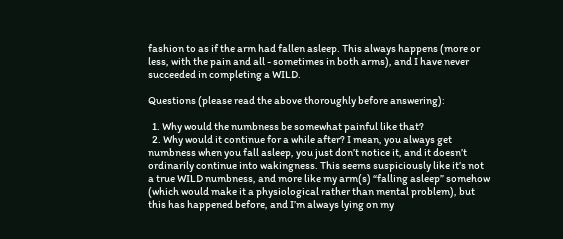fashion to as if the arm had fallen asleep. This always happens (more or less, with the pain and all - sometimes in both arms), and I have never succeeded in completing a WILD.

Questions (please read the above thoroughly before answering):

  1. Why would the numbness be somewhat painful like that?
  2. Why would it continue for a while after? I mean, you always get numbness when you fall asleep, you just don’t notice it, and it doesn’t ordinarily continue into wakingness. This seems suspiciously like it’s not a true WILD numbness, and more like my arm(s) “falling asleep” somehow (which would make it a physiological rather than mental problem), but this has happened before, and I’m always lying on my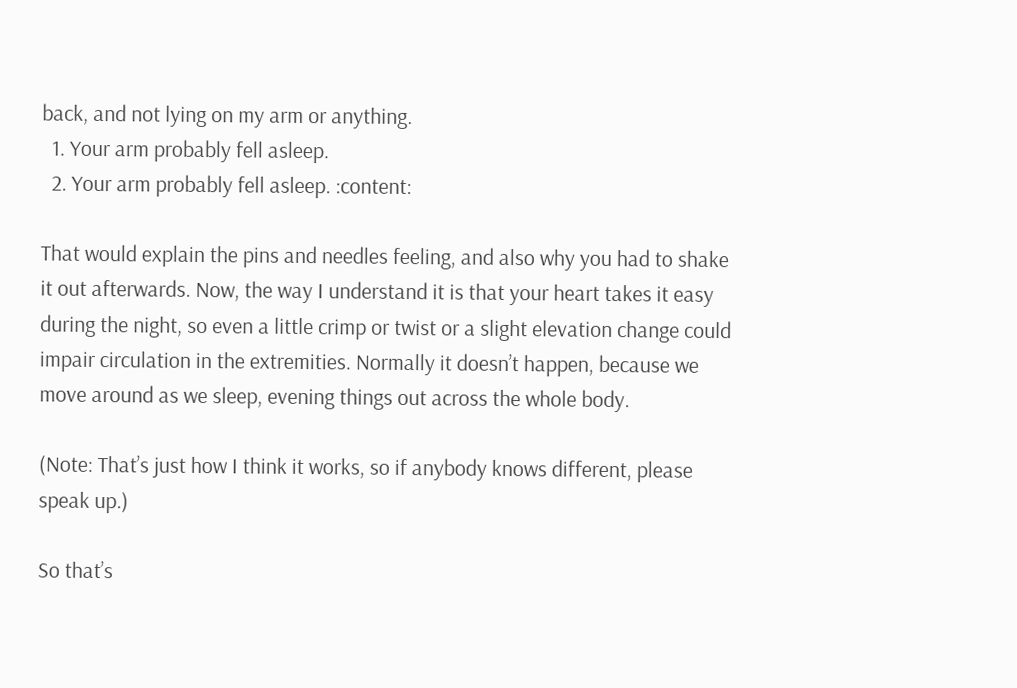back, and not lying on my arm or anything.
  1. Your arm probably fell asleep.
  2. Your arm probably fell asleep. :content:

That would explain the pins and needles feeling, and also why you had to shake it out afterwards. Now, the way I understand it is that your heart takes it easy during the night, so even a little crimp or twist or a slight elevation change could impair circulation in the extremities. Normally it doesn’t happen, because we move around as we sleep, evening things out across the whole body.

(Note: That’s just how I think it works, so if anybody knows different, please speak up.)

So that’s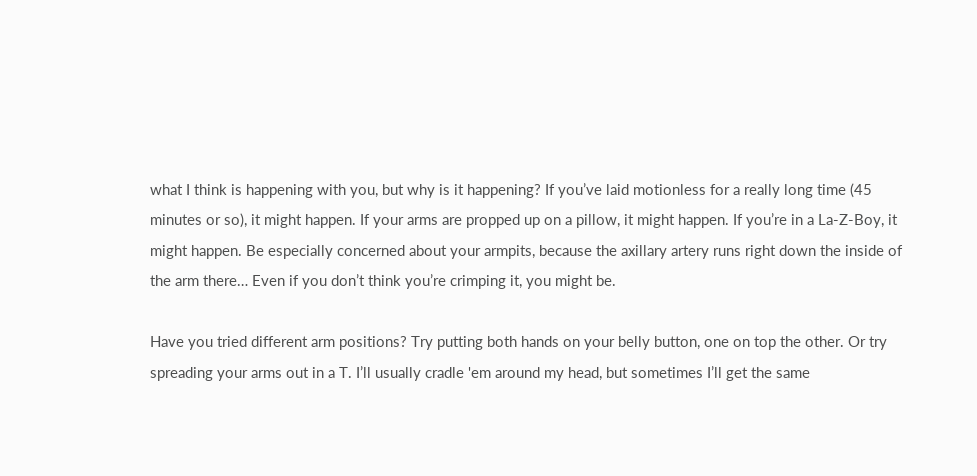what I think is happening with you, but why is it happening? If you’ve laid motionless for a really long time (45 minutes or so), it might happen. If your arms are propped up on a pillow, it might happen. If you’re in a La-Z-Boy, it might happen. Be especially concerned about your armpits, because the axillary artery runs right down the inside of the arm there… Even if you don’t think you’re crimping it, you might be.

Have you tried different arm positions? Try putting both hands on your belly button, one on top the other. Or try spreading your arms out in a T. I’ll usually cradle 'em around my head, but sometimes I’ll get the same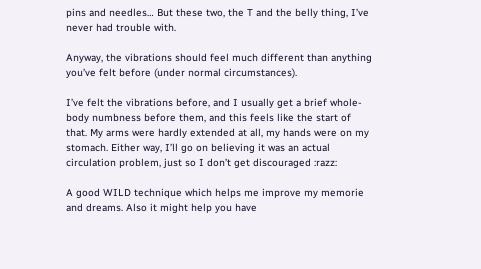pins and needles… But these two, the T and the belly thing, I’ve never had trouble with.

Anyway, the vibrations should feel much different than anything you’ve felt before (under normal circumstances).

I’ve felt the vibrations before, and I usually get a brief whole-body numbness before them, and this feels like the start of that. My arms were hardly extended at all, my hands were on my stomach. Either way, I’ll go on believing it was an actual circulation problem, just so I don’t get discouraged :razz:

A good WILD technique which helps me improve my memorie and dreams. Also it might help you have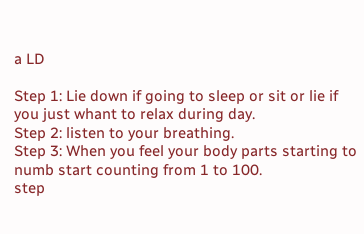a LD

Step 1: Lie down if going to sleep or sit or lie if you just whant to relax during day.
Step 2: listen to your breathing.
Step 3: When you feel your body parts starting to numb start counting from 1 to 100.
step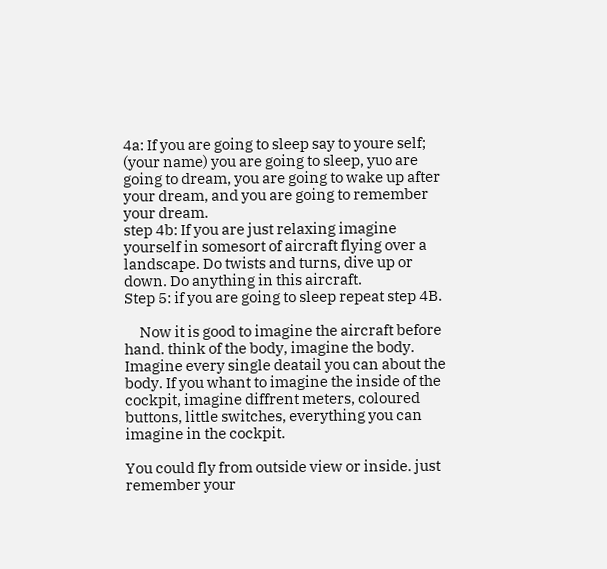4a: If you are going to sleep say to youre self; (your name) you are going to sleep, yuo are going to dream, you are going to wake up after your dream, and you are going to remember your dream.
step 4b: If you are just relaxing imagine yourself in somesort of aircraft flying over a landscape. Do twists and turns, dive up or down. Do anything in this aircraft.
Step 5: if you are going to sleep repeat step 4B.

     Now it is good to imagine the aircraft before hand. think of the body, imagine the body. Imagine every single deatail you can about the body. If you whant to imagine the inside of the cockpit, imagine diffrent meters, coloured buttons, little switches, everything you can imagine in the cockpit.

You could fly from outside view or inside. just remember your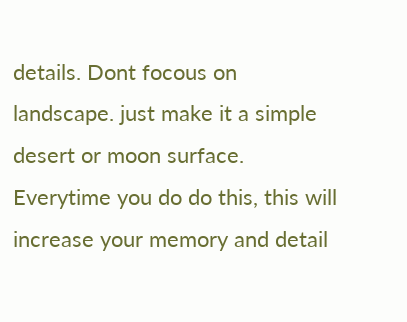details. Dont focous on landscape. just make it a simple desert or moon surface.
Everytime you do do this, this will increase your memory and detail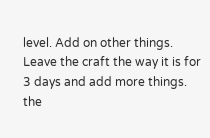level. Add on other things. Leave the craft the way it is for 3 days and add more things. the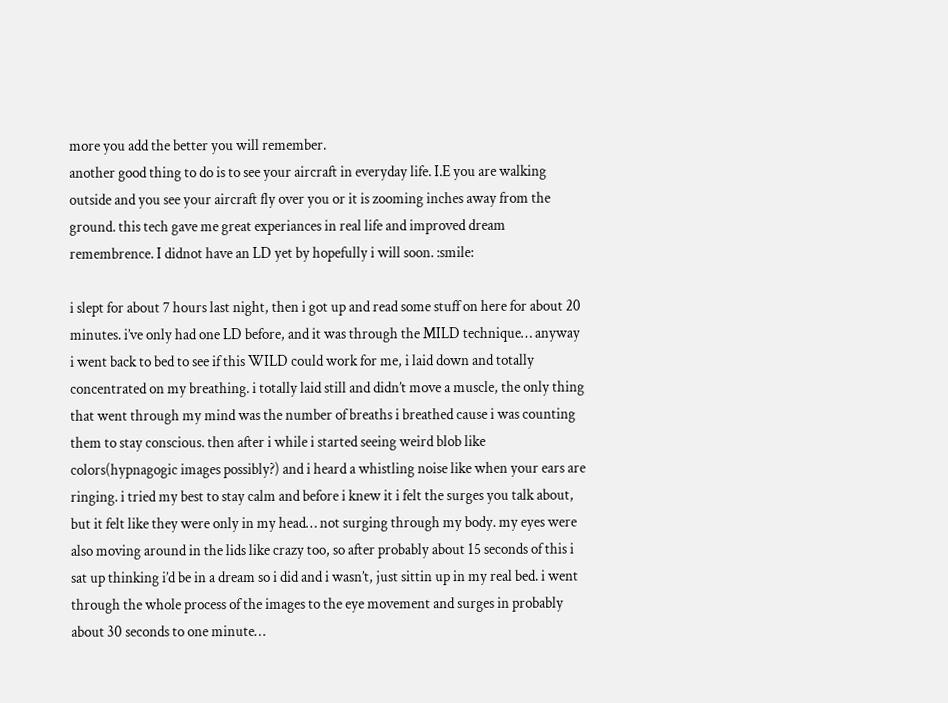more you add the better you will remember.
another good thing to do is to see your aircraft in everyday life. I.E you are walking outside and you see your aircraft fly over you or it is zooming inches away from the ground. this tech gave me great experiances in real life and improved dream remembrence. I didnot have an LD yet by hopefully i will soon. :smile:

i slept for about 7 hours last night, then i got up and read some stuff on here for about 20 minutes. i’ve only had one LD before, and it was through the MILD technique… anyway i went back to bed to see if this WILD could work for me, i laid down and totally concentrated on my breathing. i totally laid still and didn’t move a muscle, the only thing that went through my mind was the number of breaths i breathed cause i was counting them to stay conscious. then after i while i started seeing weird blob like colors(hypnagogic images possibly?) and i heard a whistling noise like when your ears are ringing. i tried my best to stay calm and before i knew it i felt the surges you talk about, but it felt like they were only in my head… not surging through my body. my eyes were also moving around in the lids like crazy too, so after probably about 15 seconds of this i sat up thinking i’d be in a dream so i did and i wasn’t, just sittin up in my real bed. i went through the whole process of the images to the eye movement and surges in probably about 30 seconds to one minute…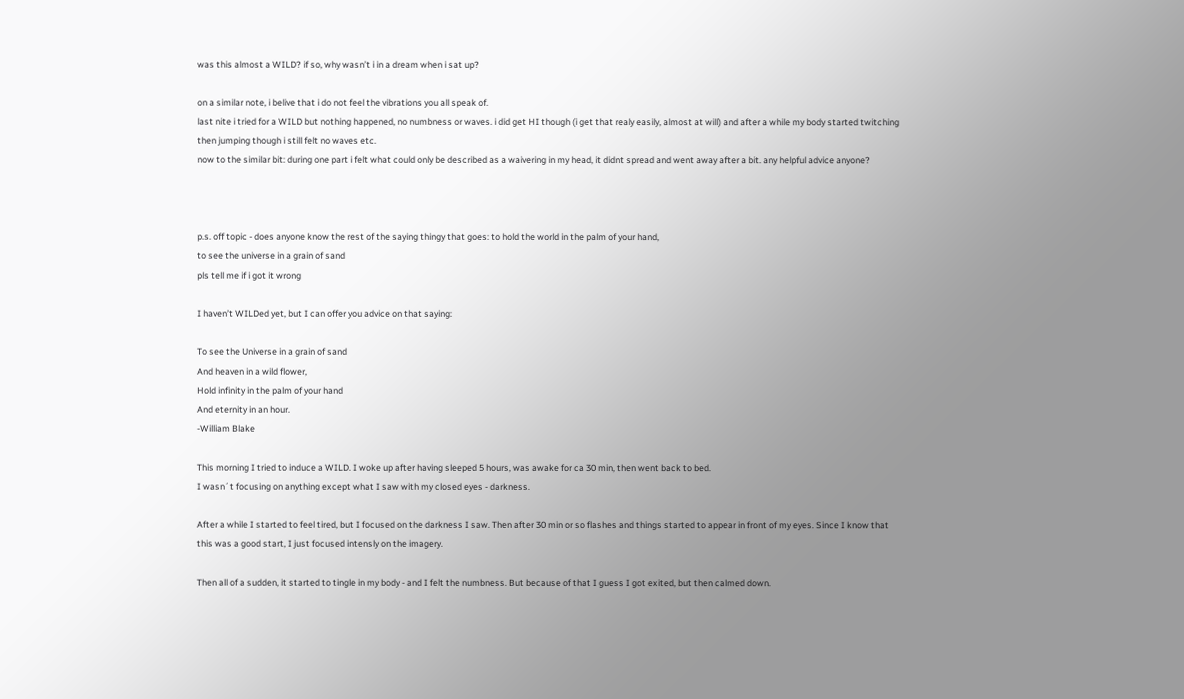was this almost a WILD? if so, why wasn’t i in a dream when i sat up?

on a similar note, i belive that i do not feel the vibrations you all speak of.
last nite i tried for a WILD but nothing happened, no numbness or waves. i did get HI though (i get that realy easily, almost at will) and after a while my body started twitching then jumping though i still felt no waves etc.
now to the similar bit: during one part i felt what could only be described as a waivering in my head, it didnt spread and went away after a bit. any helpful advice anyone?



p.s. off topic - does anyone know the rest of the saying thingy that goes: to hold the world in the palm of your hand,
to see the universe in a grain of sand
pls tell me if i got it wrong

I haven’t WILDed yet, but I can offer you advice on that saying:

To see the Universe in a grain of sand
And heaven in a wild flower,
Hold infinity in the palm of your hand
And eternity in an hour.
-William Blake

This morning I tried to induce a WILD. I woke up after having sleeped 5 hours, was awake for ca 30 min, then went back to bed.
I wasn´t focusing on anything except what I saw with my closed eyes - darkness.

After a while I started to feel tired, but I focused on the darkness I saw. Then after 30 min or so flashes and things started to appear in front of my eyes. Since I know that this was a good start, I just focused intensly on the imagery.

Then all of a sudden, it started to tingle in my body - and I felt the numbness. But because of that I guess I got exited, but then calmed down.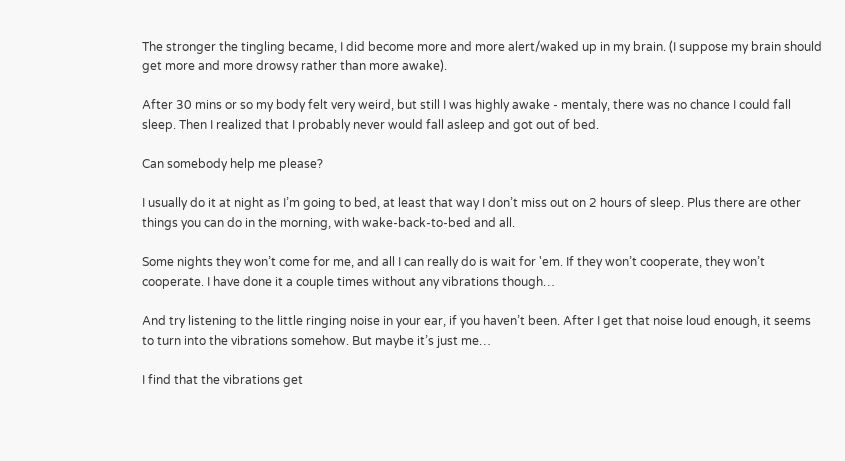The stronger the tingling became, I did become more and more alert/waked up in my brain. (I suppose my brain should get more and more drowsy rather than more awake).

After 30 mins or so my body felt very weird, but still I was highly awake - mentaly, there was no chance I could fall sleep. Then I realized that I probably never would fall asleep and got out of bed.

Can somebody help me please?

I usually do it at night as I’m going to bed, at least that way I don’t miss out on 2 hours of sleep. Plus there are other things you can do in the morning, with wake-back-to-bed and all.

Some nights they won’t come for me, and all I can really do is wait for 'em. If they won’t cooperate, they won’t cooperate. I have done it a couple times without any vibrations though…

And try listening to the little ringing noise in your ear, if you haven’t been. After I get that noise loud enough, it seems to turn into the vibrations somehow. But maybe it’s just me…

I find that the vibrations get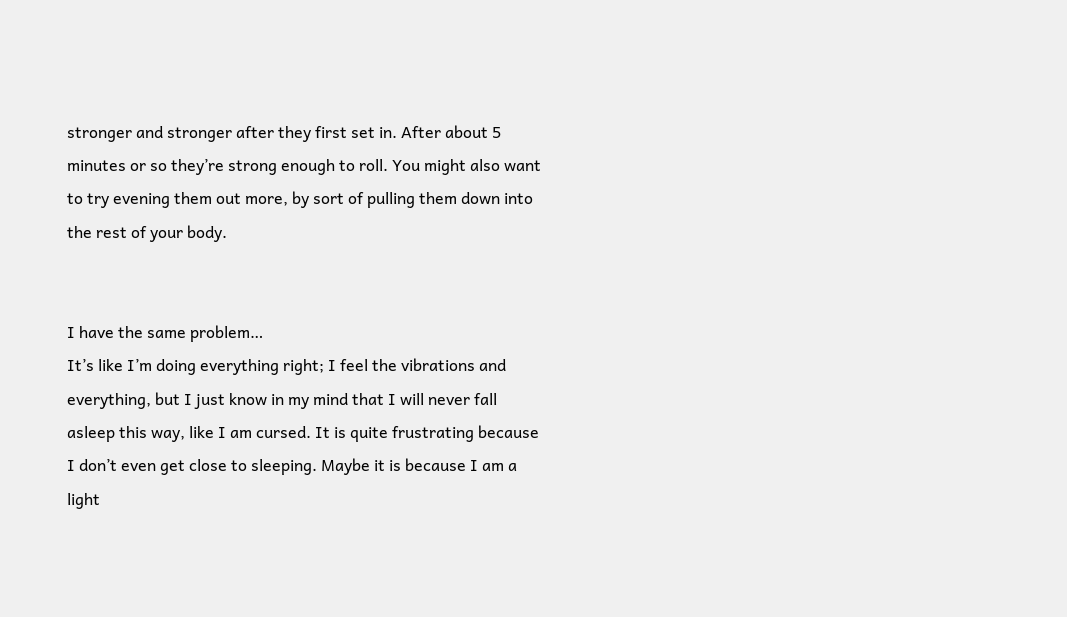stronger and stronger after they first set in. After about 5 minutes or so they’re strong enough to roll. You might also want to try evening them out more, by sort of pulling them down into the rest of your body.


I have the same problem…
It’s like I’m doing everything right; I feel the vibrations and everything, but I just know in my mind that I will never fall asleep this way, like I am cursed. It is quite frustrating because I don’t even get close to sleeping. Maybe it is because I am a light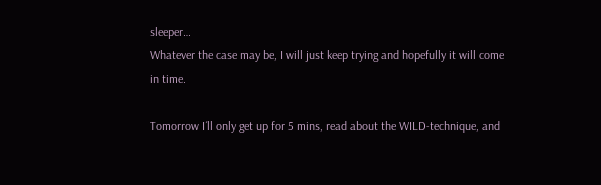sleeper…
Whatever the case may be, I will just keep trying and hopefully it will come in time.

Tomorrow I´ll only get up for 5 mins, read about the WILD-technique, and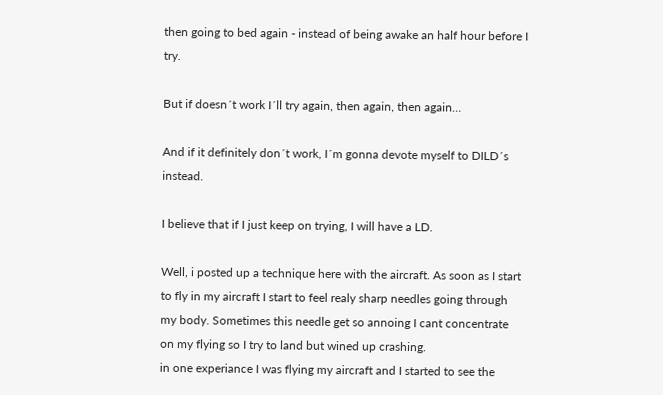then going to bed again - instead of being awake an half hour before I try.

But if doesn´t work I´ll try again, then again, then again…

And if it definitely don´t work, I´m gonna devote myself to DILD´s instead.

I believe that if I just keep on trying, I will have a LD.

Well, i posted up a technique here with the aircraft. As soon as I start to fly in my aircraft I start to feel realy sharp needles going through my body. Sometimes this needle get so annoing I cant concentrate on my flying so I try to land but wined up crashing.
in one experiance I was flying my aircraft and I started to see the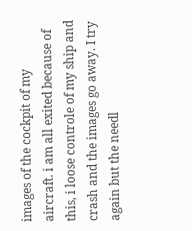images of the cockpit of my aircraft. i am all exited because of this, i loose controle of my ship and crash and the images go away. I try again but the needl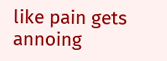like pain gets annoing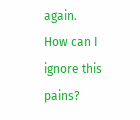again.
How can I ignore this pains?